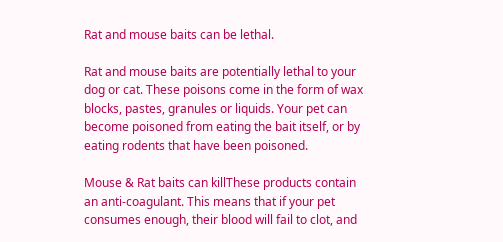Rat and mouse baits can be lethal.

Rat and mouse baits are potentially lethal to your dog or cat. These poisons come in the form of wax blocks, pastes, granules or liquids. Your pet can become poisoned from eating the bait itself, or by eating rodents that have been poisoned.

Mouse & Rat baits can killThese products contain an anti-coagulant. This means that if your pet consumes enough, their blood will fail to clot, and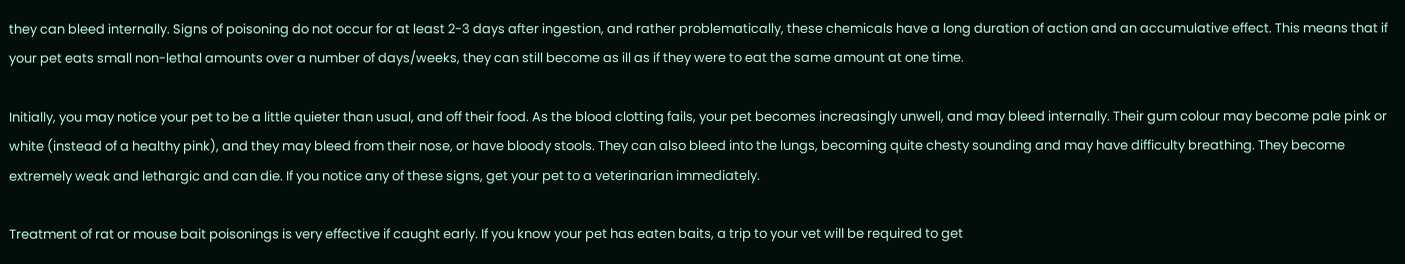they can bleed internally. Signs of poisoning do not occur for at least 2-3 days after ingestion, and rather problematically, these chemicals have a long duration of action and an accumulative effect. This means that if your pet eats small non-lethal amounts over a number of days/weeks, they can still become as ill as if they were to eat the same amount at one time.

Initially, you may notice your pet to be a little quieter than usual, and off their food. As the blood clotting fails, your pet becomes increasingly unwell, and may bleed internally. Their gum colour may become pale pink or white (instead of a healthy pink), and they may bleed from their nose, or have bloody stools. They can also bleed into the lungs, becoming quite chesty sounding and may have difficulty breathing. They become extremely weak and lethargic and can die. If you notice any of these signs, get your pet to a veterinarian immediately.

Treatment of rat or mouse bait poisonings is very effective if caught early. If you know your pet has eaten baits, a trip to your vet will be required to get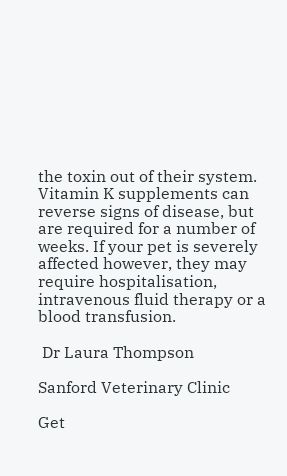the toxin out of their system. Vitamin K supplements can reverse signs of disease, but are required for a number of weeks. If your pet is severely affected however, they may require hospitalisation, intravenous fluid therapy or a blood transfusion.

 Dr Laura Thompson

Sanford Veterinary Clinic

Get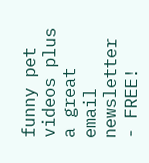funny pet videos plus a great email newsletter - FREE!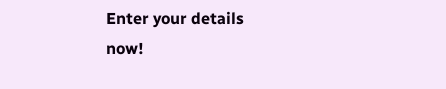Enter your details now!